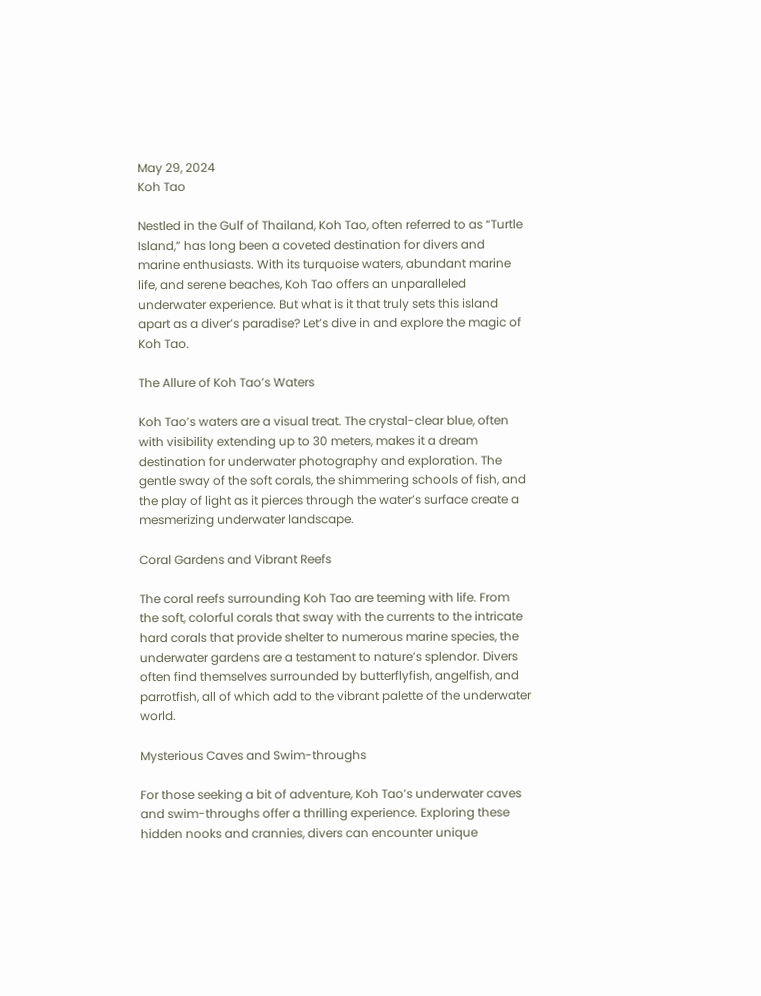May 29, 2024
Koh Tao

Nestled in the Gulf of Thailand, Koh Tao, often referred to as “Turtle Island,” has long been a coveted destination for divers and marine enthusiasts. With its turquoise waters, abundant marine life, and serene beaches, Koh Tao offers an unparalleled underwater experience. But what is it that truly sets this island apart as a diver’s paradise? Let’s dive in and explore the magic of Koh Tao.

The Allure of Koh Tao’s Waters

Koh Tao’s waters are a visual treat. The crystal-clear blue, often with visibility extending up to 30 meters, makes it a dream destination for underwater photography and exploration. The gentle sway of the soft corals, the shimmering schools of fish, and the play of light as it pierces through the water’s surface create a mesmerizing underwater landscape.

Coral Gardens and Vibrant Reefs

The coral reefs surrounding Koh Tao are teeming with life. From the soft, colorful corals that sway with the currents to the intricate hard corals that provide shelter to numerous marine species, the underwater gardens are a testament to nature’s splendor. Divers often find themselves surrounded by butterflyfish, angelfish, and parrotfish, all of which add to the vibrant palette of the underwater world.

Mysterious Caves and Swim-throughs

For those seeking a bit of adventure, Koh Tao’s underwater caves and swim-throughs offer a thrilling experience. Exploring these hidden nooks and crannies, divers can encounter unique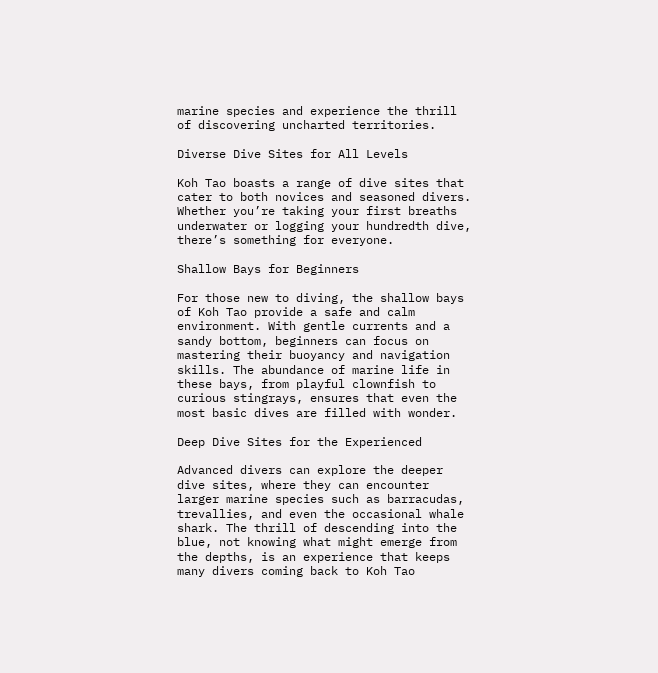marine species and experience the thrill of discovering uncharted territories.

Diverse Dive Sites for All Levels

Koh Tao boasts a range of dive sites that cater to both novices and seasoned divers. Whether you’re taking your first breaths underwater or logging your hundredth dive, there’s something for everyone.

Shallow Bays for Beginners

For those new to diving, the shallow bays of Koh Tao provide a safe and calm environment. With gentle currents and a sandy bottom, beginners can focus on mastering their buoyancy and navigation skills. The abundance of marine life in these bays, from playful clownfish to curious stingrays, ensures that even the most basic dives are filled with wonder.

Deep Dive Sites for the Experienced

Advanced divers can explore the deeper dive sites, where they can encounter larger marine species such as barracudas, trevallies, and even the occasional whale shark. The thrill of descending into the blue, not knowing what might emerge from the depths, is an experience that keeps many divers coming back to Koh Tao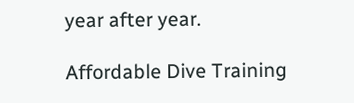year after year.

Affordable Dive Training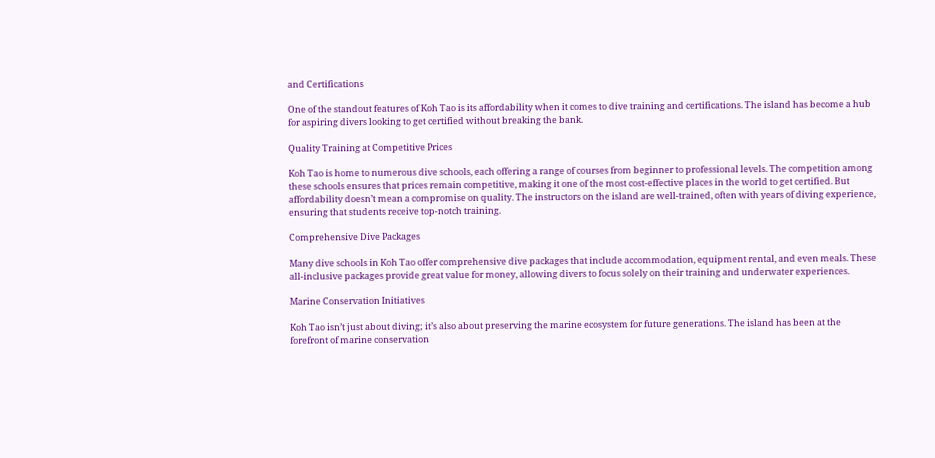and Certifications

One of the standout features of Koh Tao is its affordability when it comes to dive training and certifications. The island has become a hub for aspiring divers looking to get certified without breaking the bank.

Quality Training at Competitive Prices

Koh Tao is home to numerous dive schools, each offering a range of courses from beginner to professional levels. The competition among these schools ensures that prices remain competitive, making it one of the most cost-effective places in the world to get certified. But affordability doesn’t mean a compromise on quality. The instructors on the island are well-trained, often with years of diving experience, ensuring that students receive top-notch training.

Comprehensive Dive Packages

Many dive schools in Koh Tao offer comprehensive dive packages that include accommodation, equipment rental, and even meals. These all-inclusive packages provide great value for money, allowing divers to focus solely on their training and underwater experiences.

Marine Conservation Initiatives

Koh Tao isn’t just about diving; it’s also about preserving the marine ecosystem for future generations. The island has been at the forefront of marine conservation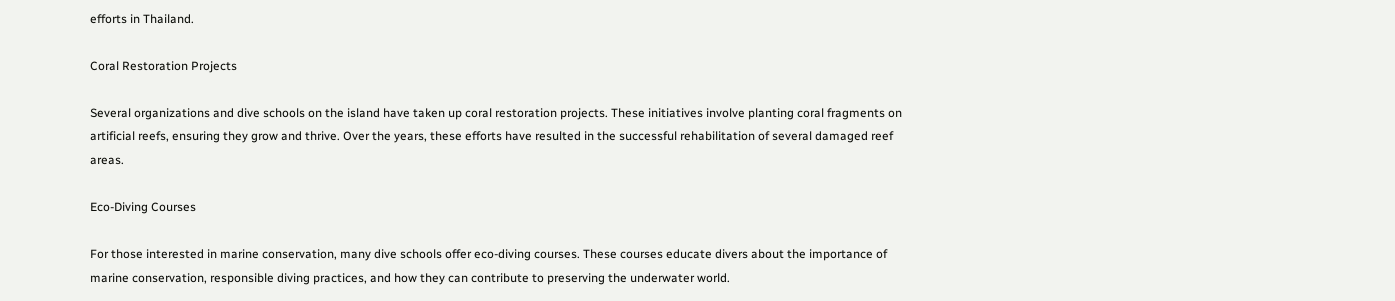efforts in Thailand.

Coral Restoration Projects

Several organizations and dive schools on the island have taken up coral restoration projects. These initiatives involve planting coral fragments on artificial reefs, ensuring they grow and thrive. Over the years, these efforts have resulted in the successful rehabilitation of several damaged reef areas.

Eco-Diving Courses

For those interested in marine conservation, many dive schools offer eco-diving courses. These courses educate divers about the importance of marine conservation, responsible diving practices, and how they can contribute to preserving the underwater world.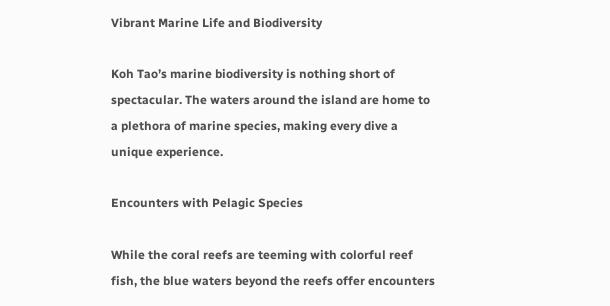Vibrant Marine Life and Biodiversity

Koh Tao’s marine biodiversity is nothing short of spectacular. The waters around the island are home to a plethora of marine species, making every dive a unique experience.

Encounters with Pelagic Species

While the coral reefs are teeming with colorful reef fish, the blue waters beyond the reefs offer encounters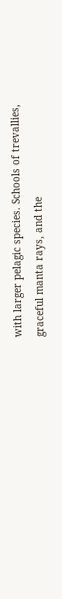with larger pelagic species. Schools of trevallies, graceful manta rays, and the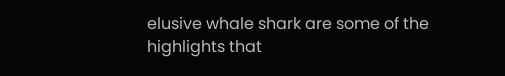elusive whale shark are some of the highlights that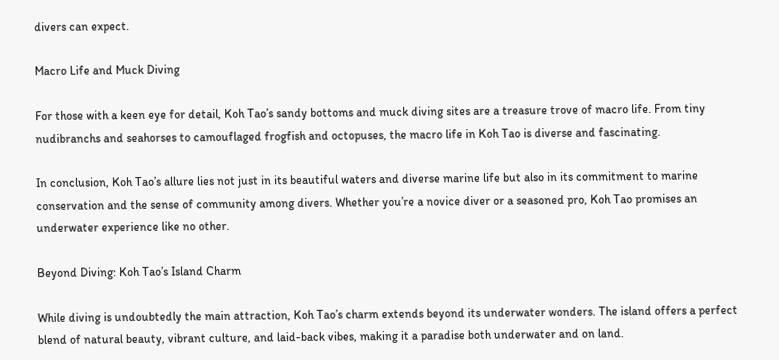divers can expect.

Macro Life and Muck Diving

For those with a keen eye for detail, Koh Tao’s sandy bottoms and muck diving sites are a treasure trove of macro life. From tiny nudibranchs and seahorses to camouflaged frogfish and octopuses, the macro life in Koh Tao is diverse and fascinating.

In conclusion, Koh Tao’s allure lies not just in its beautiful waters and diverse marine life but also in its commitment to marine conservation and the sense of community among divers. Whether you’re a novice diver or a seasoned pro, Koh Tao promises an underwater experience like no other.

Beyond Diving: Koh Tao’s Island Charm

While diving is undoubtedly the main attraction, Koh Tao’s charm extends beyond its underwater wonders. The island offers a perfect blend of natural beauty, vibrant culture, and laid-back vibes, making it a paradise both underwater and on land.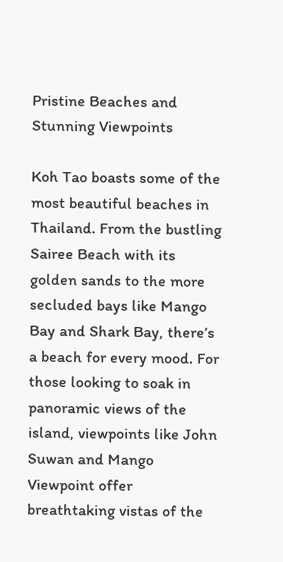Pristine Beaches and Stunning Viewpoints

Koh Tao boasts some of the most beautiful beaches in Thailand. From the bustling Sairee Beach with its golden sands to the more secluded bays like Mango Bay and Shark Bay, there’s a beach for every mood. For those looking to soak in panoramic views of the island, viewpoints like John Suwan and Mango Viewpoint offer breathtaking vistas of the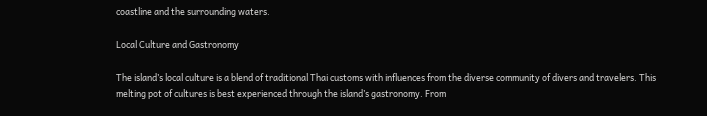coastline and the surrounding waters.

Local Culture and Gastronomy

The island’s local culture is a blend of traditional Thai customs with influences from the diverse community of divers and travelers. This melting pot of cultures is best experienced through the island’s gastronomy. From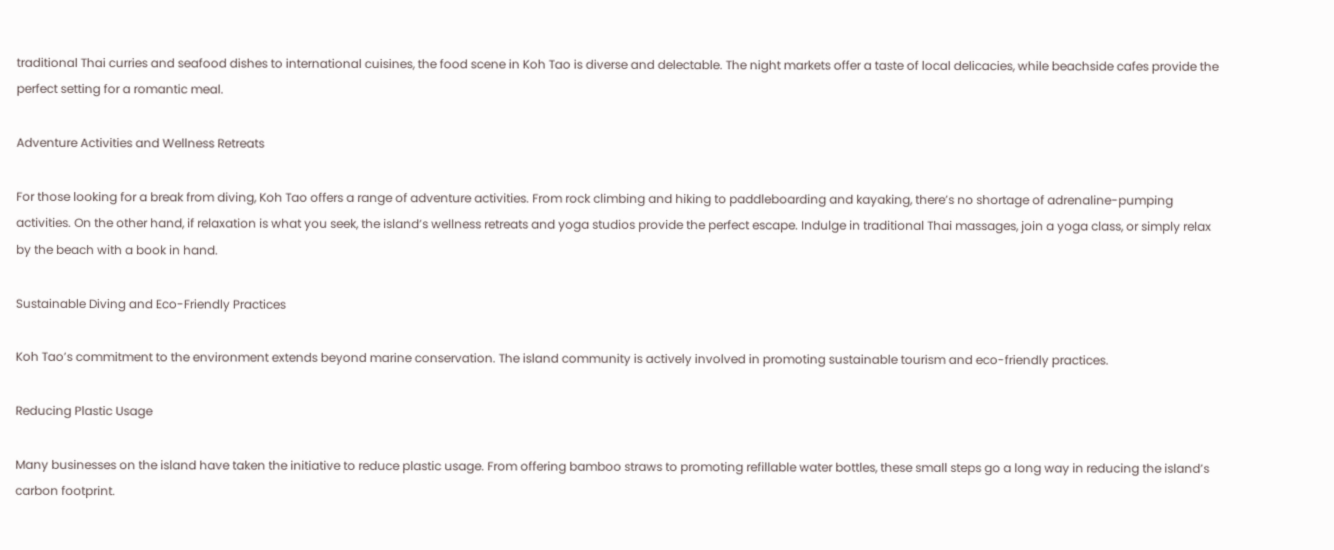traditional Thai curries and seafood dishes to international cuisines, the food scene in Koh Tao is diverse and delectable. The night markets offer a taste of local delicacies, while beachside cafes provide the perfect setting for a romantic meal.

Adventure Activities and Wellness Retreats

For those looking for a break from diving, Koh Tao offers a range of adventure activities. From rock climbing and hiking to paddleboarding and kayaking, there’s no shortage of adrenaline-pumping activities. On the other hand, if relaxation is what you seek, the island’s wellness retreats and yoga studios provide the perfect escape. Indulge in traditional Thai massages, join a yoga class, or simply relax by the beach with a book in hand.

Sustainable Diving and Eco-Friendly Practices

Koh Tao’s commitment to the environment extends beyond marine conservation. The island community is actively involved in promoting sustainable tourism and eco-friendly practices.

Reducing Plastic Usage

Many businesses on the island have taken the initiative to reduce plastic usage. From offering bamboo straws to promoting refillable water bottles, these small steps go a long way in reducing the island’s carbon footprint.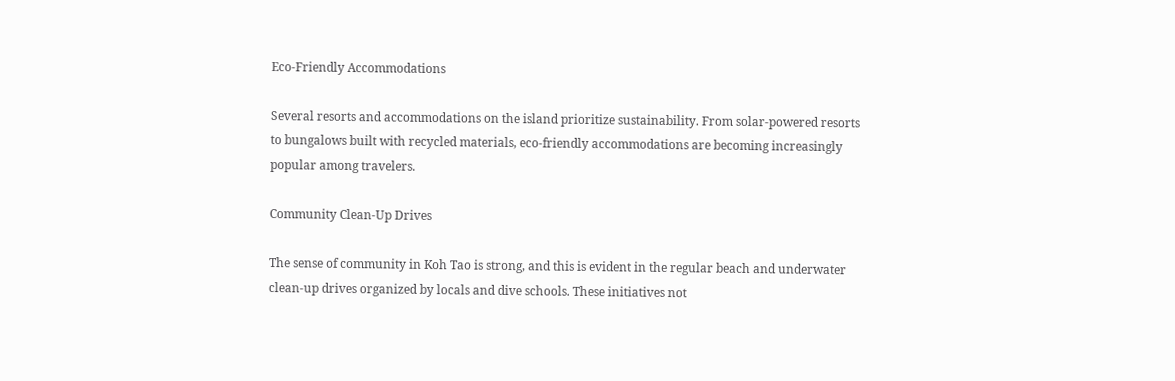Eco-Friendly Accommodations

Several resorts and accommodations on the island prioritize sustainability. From solar-powered resorts to bungalows built with recycled materials, eco-friendly accommodations are becoming increasingly popular among travelers.

Community Clean-Up Drives

The sense of community in Koh Tao is strong, and this is evident in the regular beach and underwater clean-up drives organized by locals and dive schools. These initiatives not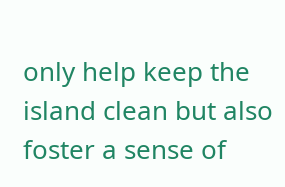only help keep the island clean but also foster a sense of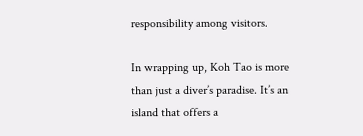responsibility among visitors.

In wrapping up, Koh Tao is more than just a diver’s paradise. It’s an island that offers a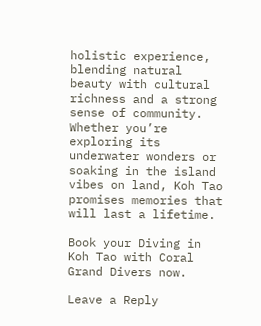holistic experience, blending natural beauty with cultural richness and a strong sense of community. Whether you’re exploring its underwater wonders or soaking in the island vibes on land, Koh Tao promises memories that will last a lifetime.

Book your Diving in Koh Tao with Coral Grand Divers now.

Leave a Reply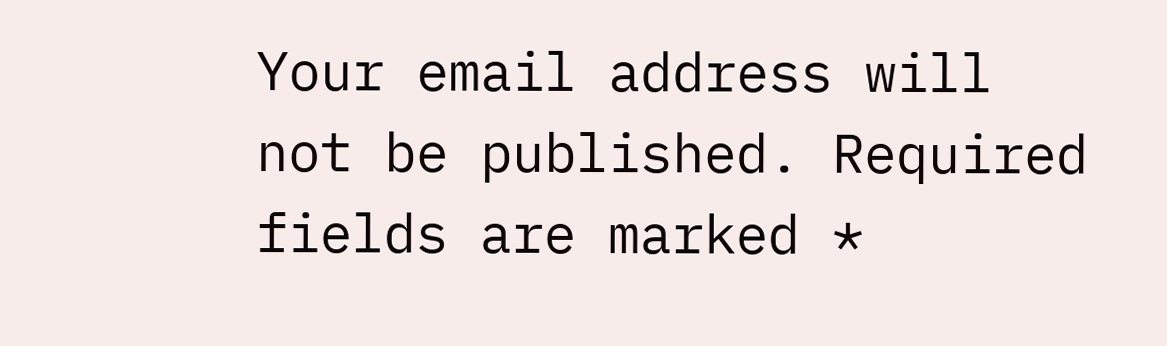Your email address will not be published. Required fields are marked *